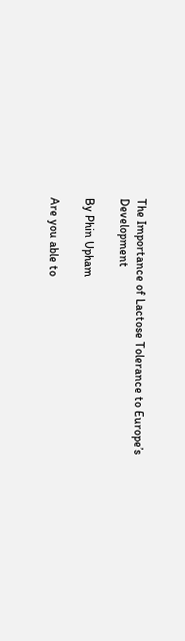The Importance of Lactose Tolerance to Europe’s Development

By Phin Upham

Are you able to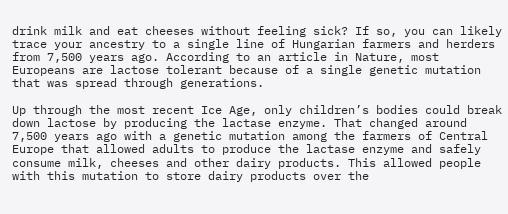drink milk and eat cheeses without feeling sick? If so, you can likely trace your ancestry to a single line of Hungarian farmers and herders from 7,500 years ago. According to an article in Nature, most Europeans are lactose tolerant because of a single genetic mutation that was spread through generations.

Up through the most recent Ice Age, only children’s bodies could break down lactose by producing the lactase enzyme. That changed around 7,500 years ago with a genetic mutation among the farmers of Central Europe that allowed adults to produce the lactase enzyme and safely consume milk, cheeses and other dairy products. This allowed people with this mutation to store dairy products over the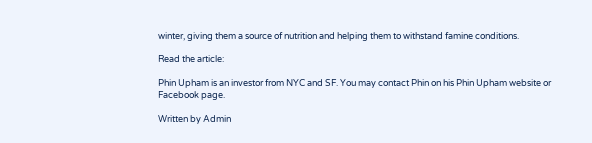winter, giving them a source of nutrition and helping them to withstand famine conditions.

Read the article:

Phin Upham is an investor from NYC and SF. You may contact Phin on his Phin Upham website or Facebook page.

Written by Admin